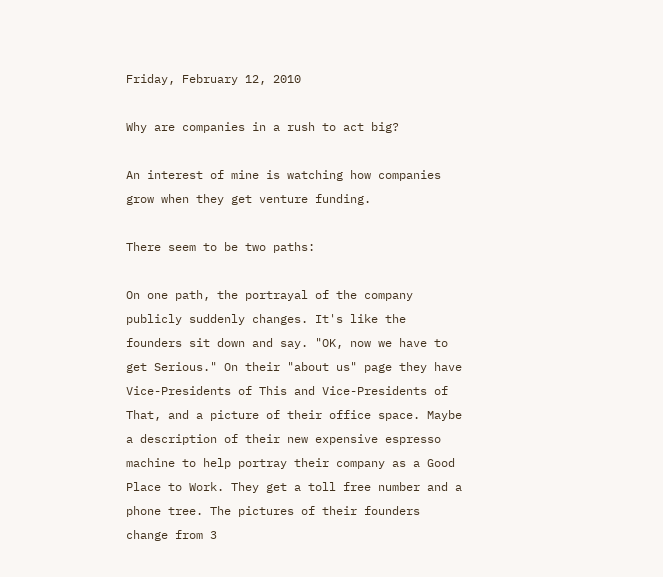Friday, February 12, 2010

Why are companies in a rush to act big?

An interest of mine is watching how companies grow when they get venture funding.

There seem to be two paths:

On one path, the portrayal of the company publicly suddenly changes. It's like the founders sit down and say. "OK, now we have to get Serious." On their "about us" page they have Vice-Presidents of This and Vice-Presidents of That, and a picture of their office space. Maybe a description of their new expensive espresso machine to help portray their company as a Good Place to Work. They get a toll free number and a phone tree. The pictures of their founders change from 3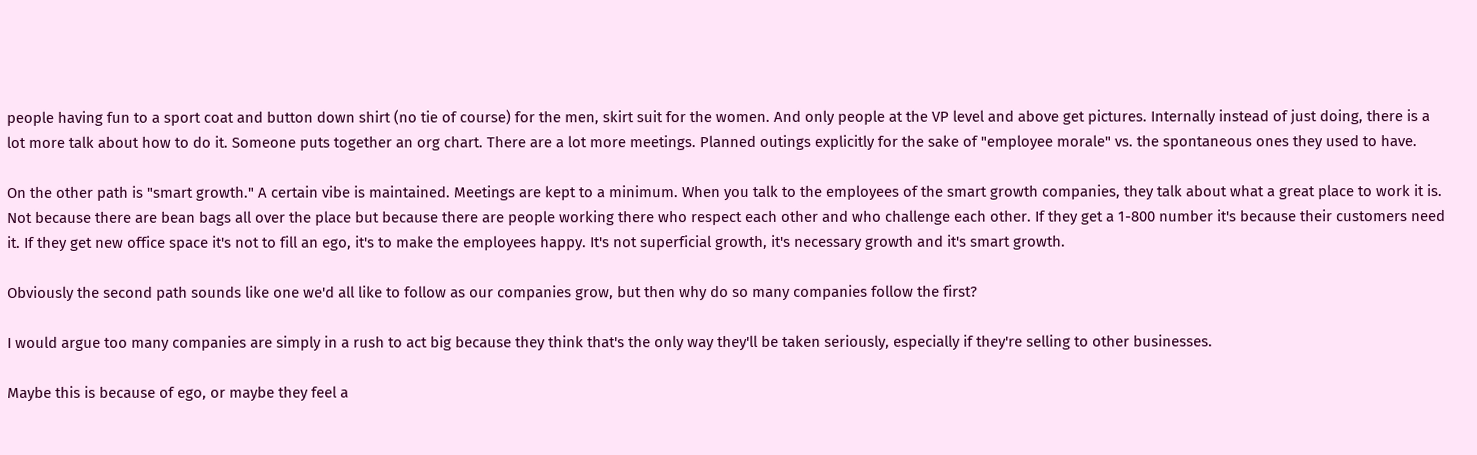people having fun to a sport coat and button down shirt (no tie of course) for the men, skirt suit for the women. And only people at the VP level and above get pictures. Internally instead of just doing, there is a lot more talk about how to do it. Someone puts together an org chart. There are a lot more meetings. Planned outings explicitly for the sake of "employee morale" vs. the spontaneous ones they used to have.

On the other path is "smart growth." A certain vibe is maintained. Meetings are kept to a minimum. When you talk to the employees of the smart growth companies, they talk about what a great place to work it is. Not because there are bean bags all over the place but because there are people working there who respect each other and who challenge each other. If they get a 1-800 number it's because their customers need it. If they get new office space it's not to fill an ego, it's to make the employees happy. It's not superficial growth, it's necessary growth and it's smart growth.

Obviously the second path sounds like one we'd all like to follow as our companies grow, but then why do so many companies follow the first?

I would argue too many companies are simply in a rush to act big because they think that's the only way they'll be taken seriously, especially if they're selling to other businesses.

Maybe this is because of ego, or maybe they feel a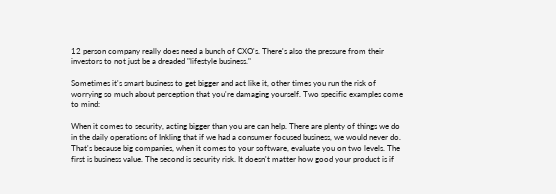12 person company really does need a bunch of CXO's. There's also the pressure from their investors to not just be a dreaded "lifestyle business."

Sometimes it's smart business to get bigger and act like it, other times you run the risk of worrying so much about perception that you're damaging yourself. Two specific examples come to mind:

When it comes to security, acting bigger than you are can help. There are plenty of things we do in the daily operations of Inkling that if we had a consumer focused business, we would never do. That's because big companies, when it comes to your software, evaluate you on two levels. The first is business value. The second is security risk. It doesn't matter how good your product is if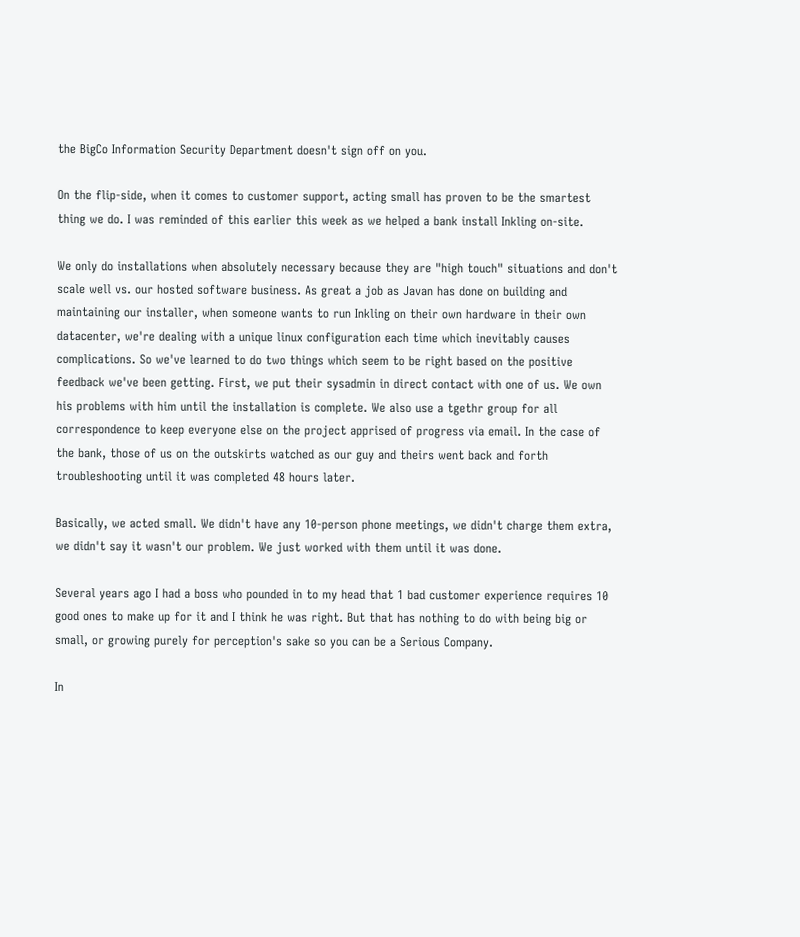the BigCo Information Security Department doesn't sign off on you.

On the flip-side, when it comes to customer support, acting small has proven to be the smartest thing we do. I was reminded of this earlier this week as we helped a bank install Inkling on-site.

We only do installations when absolutely necessary because they are "high touch" situations and don't scale well vs. our hosted software business. As great a job as Javan has done on building and maintaining our installer, when someone wants to run Inkling on their own hardware in their own datacenter, we're dealing with a unique linux configuration each time which inevitably causes complications. So we've learned to do two things which seem to be right based on the positive feedback we've been getting. First, we put their sysadmin in direct contact with one of us. We own his problems with him until the installation is complete. We also use a tgethr group for all correspondence to keep everyone else on the project apprised of progress via email. In the case of the bank, those of us on the outskirts watched as our guy and theirs went back and forth troubleshooting until it was completed 48 hours later.

Basically, we acted small. We didn't have any 10-person phone meetings, we didn't charge them extra, we didn't say it wasn't our problem. We just worked with them until it was done.

Several years ago I had a boss who pounded in to my head that 1 bad customer experience requires 10 good ones to make up for it and I think he was right. But that has nothing to do with being big or small, or growing purely for perception's sake so you can be a Serious Company.

In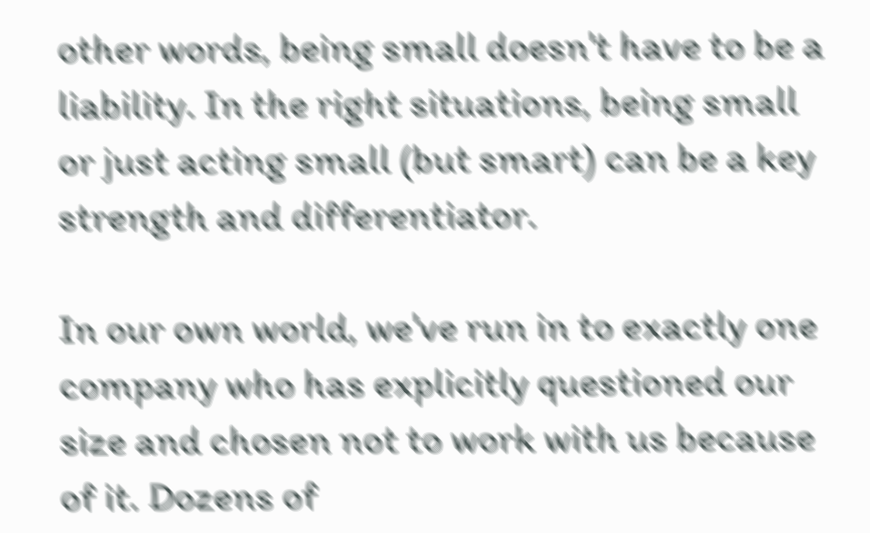other words, being small doesn't have to be a liability. In the right situations, being small or just acting small (but smart) can be a key strength and differentiator.

In our own world, we've run in to exactly one company who has explicitly questioned our size and chosen not to work with us because of it. Dozens of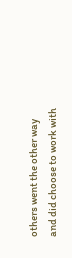others went the other way and did choose to work with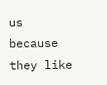us because they like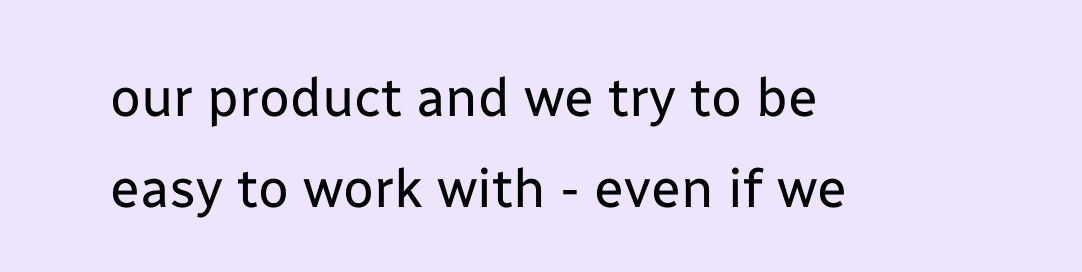our product and we try to be easy to work with - even if we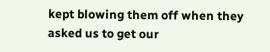kept blowing them off when they asked us to get our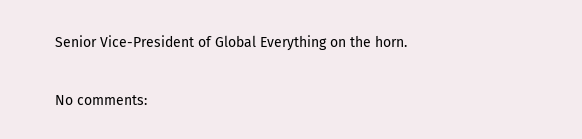Senior Vice-President of Global Everything on the horn.

No comments: